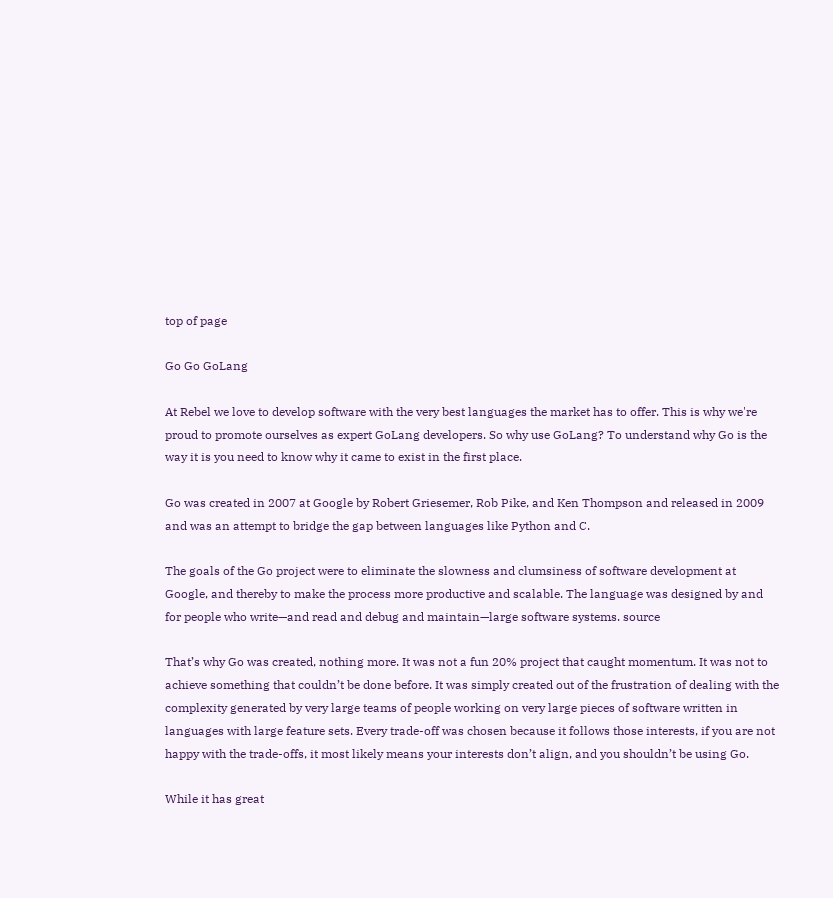top of page

Go Go GoLang

At Rebel we love to develop software with the very best languages the market has to offer. This is why we're proud to promote ourselves as expert GoLang developers. So why use GoLang? To understand why Go is the way it is you need to know why it came to exist in the first place.

Go was created in 2007 at Google by Robert Griesemer, Rob Pike, and Ken Thompson and released in 2009 and was an attempt to bridge the gap between languages like Python and C.

The goals of the Go project were to eliminate the slowness and clumsiness of software development at Google, and thereby to make the process more productive and scalable. The language was designed by and for people who write—and read and debug and maintain—large software systems. source

That’s why Go was created, nothing more. It was not a fun 20% project that caught momentum. It was not to achieve something that couldn’t be done before. It was simply created out of the frustration of dealing with the complexity generated by very large teams of people working on very large pieces of software written in languages with large feature sets. Every trade-off was chosen because it follows those interests, if you are not happy with the trade-offs, it most likely means your interests don’t align, and you shouldn’t be using Go.

While it has great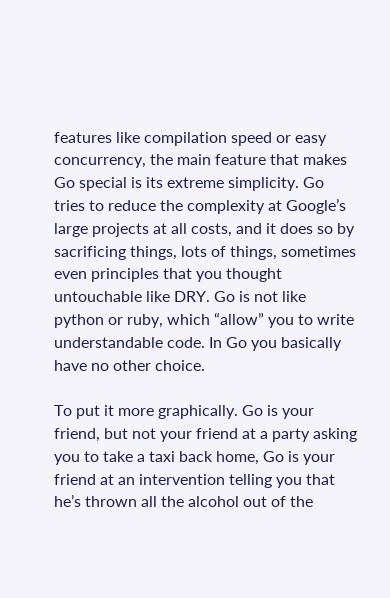features like compilation speed or easy concurrency, the main feature that makes Go special is its extreme simplicity. Go tries to reduce the complexity at Google’s large projects at all costs, and it does so by sacrificing things, lots of things, sometimes even principles that you thought untouchable like DRY. Go is not like python or ruby, which “allow” you to write understandable code. In Go you basically have no other choice.

To put it more graphically. Go is your friend, but not your friend at a party asking you to take a taxi back home, Go is your friend at an intervention telling you that he’s thrown all the alcohol out of the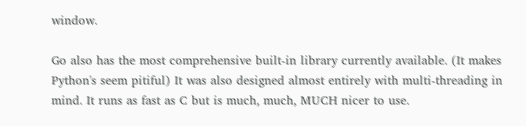window.

Go also has the most comprehensive built-in library currently available. (It makes Python's seem pitiful) It was also designed almost entirely with multi-threading in mind. It runs as fast as C but is much, much, MUCH nicer to use.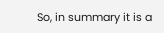So, in summary it is a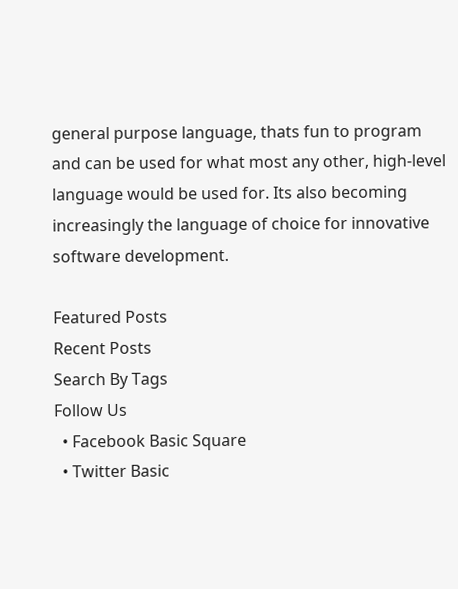general purpose language, thats fun to program and can be used for what most any other, high-level language would be used for. Its also becoming increasingly the language of choice for innovative software development.

Featured Posts
Recent Posts
Search By Tags
Follow Us
  • Facebook Basic Square
  • Twitter Basic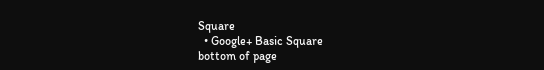Square
  • Google+ Basic Square
bottom of page